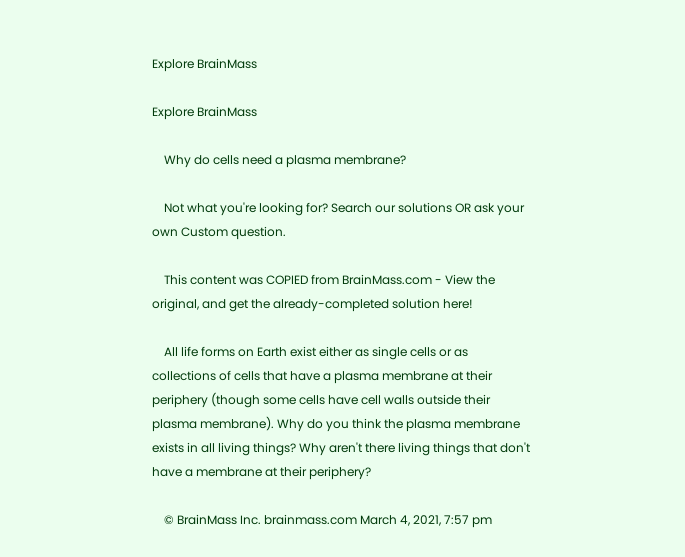Explore BrainMass

Explore BrainMass

    Why do cells need a plasma membrane?

    Not what you're looking for? Search our solutions OR ask your own Custom question.

    This content was COPIED from BrainMass.com - View the original, and get the already-completed solution here!

    All life forms on Earth exist either as single cells or as collections of cells that have a plasma membrane at their periphery (though some cells have cell walls outside their plasma membrane). Why do you think the plasma membrane exists in all living things? Why aren't there living things that don't have a membrane at their periphery?

    © BrainMass Inc. brainmass.com March 4, 2021, 7:57 pm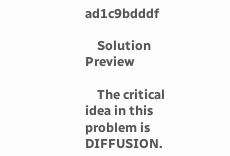ad1c9bdddf

    Solution Preview

    The critical idea in this problem is DIFFUSION.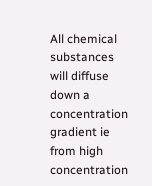All chemical substances will diffuse down a concentration gradient ie from high concentration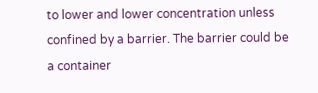to lower and lower concentration unless confined by a barrier. The barrier could be a container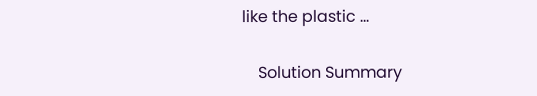like the plastic ...

    Solution Summary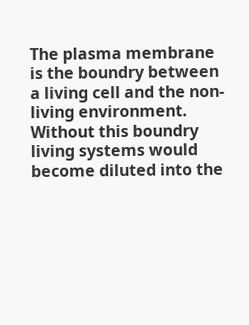The plasma membrane is the boundry between a living cell and the non-living environment. Without this boundry living systems would become diluted into the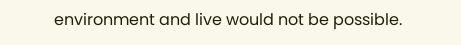environment and live would not be possible.